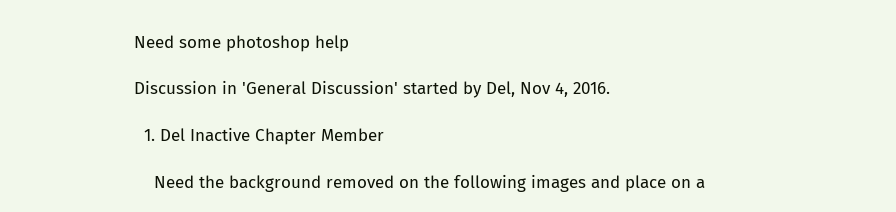Need some photoshop help

Discussion in 'General Discussion' started by Del, Nov 4, 2016.

  1. Del Inactive Chapter Member

    Need the background removed on the following images and place on a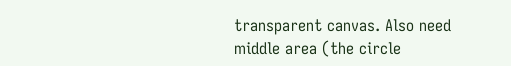transparent canvas. Also need middle area (the circle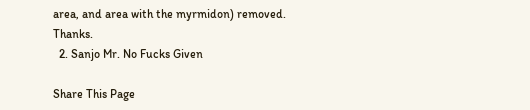area, and area with the myrmidon) removed. Thanks.
  2. Sanjo Mr. No Fucks Given

Share This Page